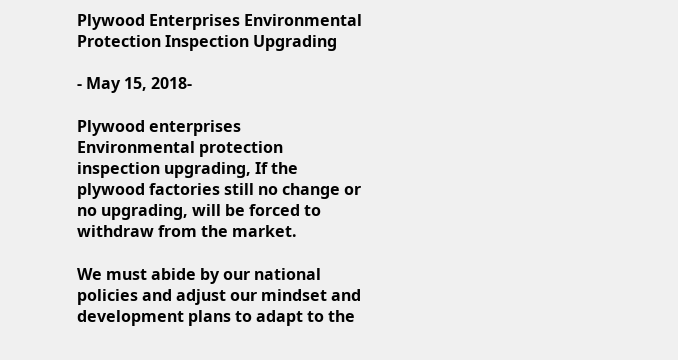Plywood Enterprises Environmental Protection Inspection Upgrading

- May 15, 2018-

Plywood enterprises
Environmental protection inspection upgrading, If the plywood factories still no change or  no upgrading, will be forced to withdraw from the market.

We must abide by our national policies and adjust our mindset and development plans to adapt to the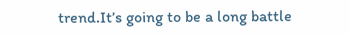trend.It’s going to be a long battle